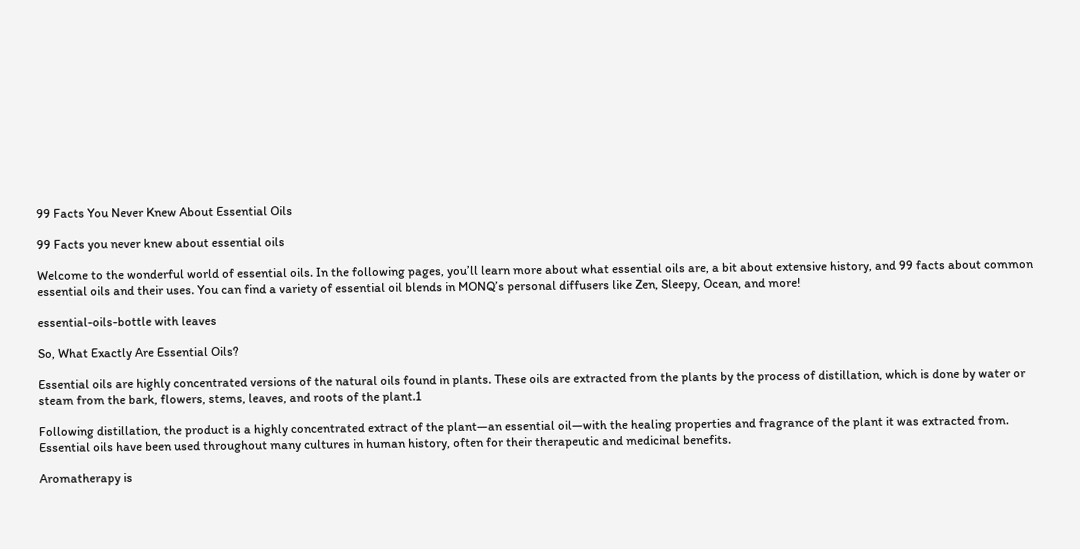99 Facts You Never Knew About Essential Oils

99 Facts you never knew about essential oils

Welcome to the wonderful world of essential oils. In the following pages, you’ll learn more about what essential oils are, a bit about extensive history, and 99 facts about common essential oils and their uses. You can find a variety of essential oil blends in MONQ’s personal diffusers like Zen, Sleepy, Ocean, and more!

essential-oils-bottle with leaves

So, What Exactly Are Essential Oils?

Essential oils are highly concentrated versions of the natural oils found in plants. These oils are extracted from the plants by the process of distillation, which is done by water or steam from the bark, flowers, stems, leaves, and roots of the plant.1

Following distillation, the product is a highly concentrated extract of the plant—an essential oil—with the healing properties and fragrance of the plant it was extracted from. Essential oils have been used throughout many cultures in human history, often for their therapeutic and medicinal benefits.

Aromatherapy is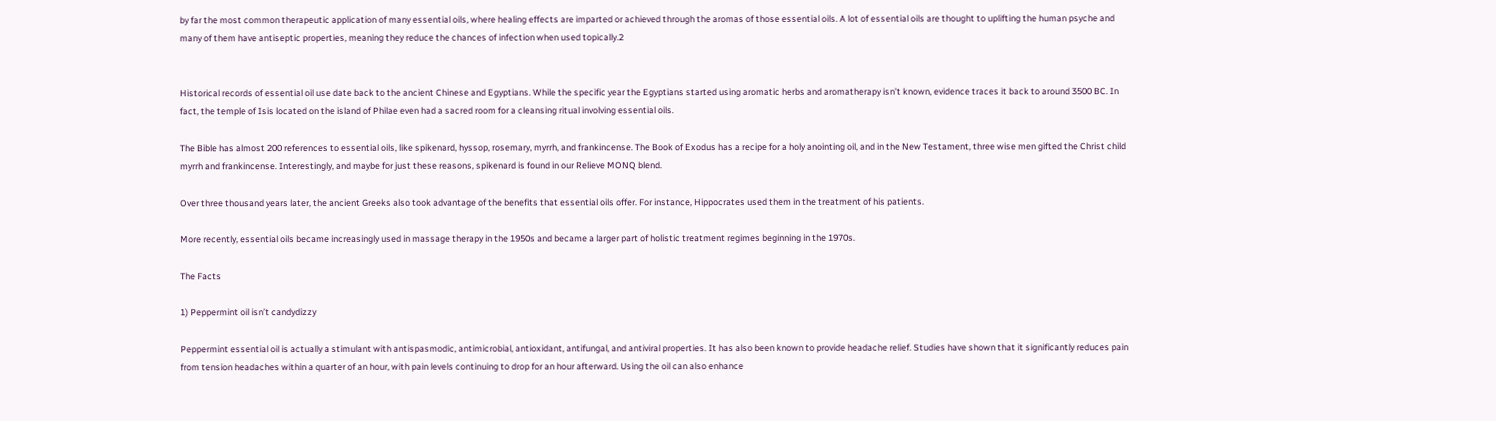by far the most common therapeutic application of many essential oils, where healing effects are imparted or achieved through the aromas of those essential oils. A lot of essential oils are thought to uplifting the human psyche and many of them have antiseptic properties, meaning they reduce the chances of infection when used topically.2


Historical records of essential oil use date back to the ancient Chinese and Egyptians. While the specific year the Egyptians started using aromatic herbs and aromatherapy isn’t known, evidence traces it back to around 3500 BC. In fact, the temple of Isis located on the island of Philae even had a sacred room for a cleansing ritual involving essential oils.

The Bible has almost 200 references to essential oils, like spikenard, hyssop, rosemary, myrrh, and frankincense. The Book of Exodus has a recipe for a holy anointing oil, and in the New Testament, three wise men gifted the Christ child myrrh and frankincense. Interestingly, and maybe for just these reasons, spikenard is found in our Relieve MONQ blend.

Over three thousand years later, the ancient Greeks also took advantage of the benefits that essential oils offer. For instance, Hippocrates used them in the treatment of his patients.

More recently, essential oils became increasingly used in massage therapy in the 1950s and became a larger part of holistic treatment regimes beginning in the 1970s.

The Facts

1) Peppermint oil isn’t candydizzy

Peppermint essential oil is actually a stimulant with antispasmodic, antimicrobial, antioxidant, antifungal, and antiviral properties. It has also been known to provide headache relief. Studies have shown that it significantly reduces pain from tension headaches within a quarter of an hour, with pain levels continuing to drop for an hour afterward. Using the oil can also enhance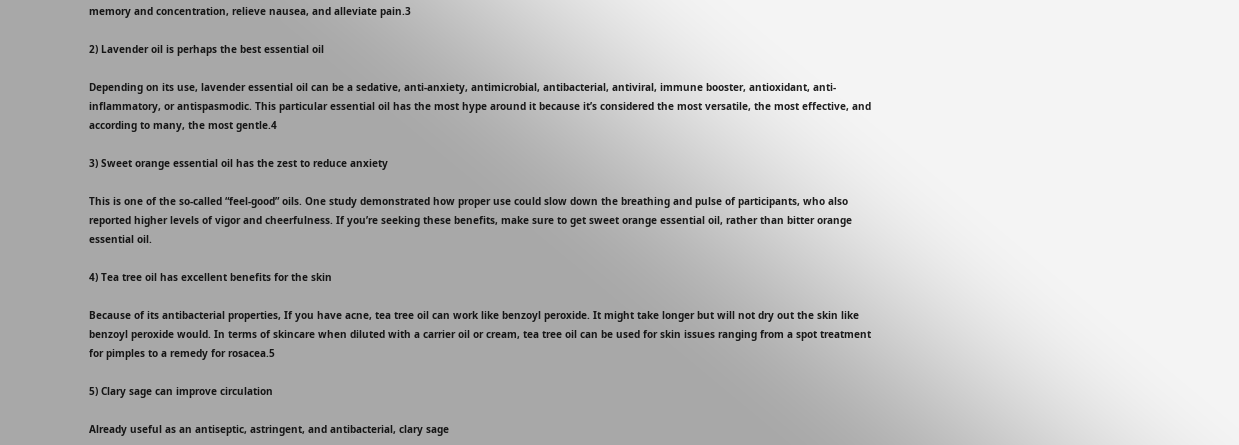memory and concentration, relieve nausea, and alleviate pain.3

2) Lavender oil is perhaps the best essential oil

Depending on its use, lavender essential oil can be a sedative, anti-anxiety, antimicrobial, antibacterial, antiviral, immune booster, antioxidant, anti-inflammatory, or antispasmodic. This particular essential oil has the most hype around it because it’s considered the most versatile, the most effective, and according to many, the most gentle.4

3) Sweet orange essential oil has the zest to reduce anxiety

This is one of the so-called “feel-good” oils. One study demonstrated how proper use could slow down the breathing and pulse of participants, who also reported higher levels of vigor and cheerfulness. If you’re seeking these benefits, make sure to get sweet orange essential oil, rather than bitter orange essential oil.

4) Tea tree oil has excellent benefits for the skin

Because of its antibacterial properties, If you have acne, tea tree oil can work like benzoyl peroxide. It might take longer but will not dry out the skin like benzoyl peroxide would. In terms of skincare when diluted with a carrier oil or cream, tea tree oil can be used for skin issues ranging from a spot treatment for pimples to a remedy for rosacea.5

5) Clary sage can improve circulation

Already useful as an antiseptic, astringent, and antibacterial, clary sage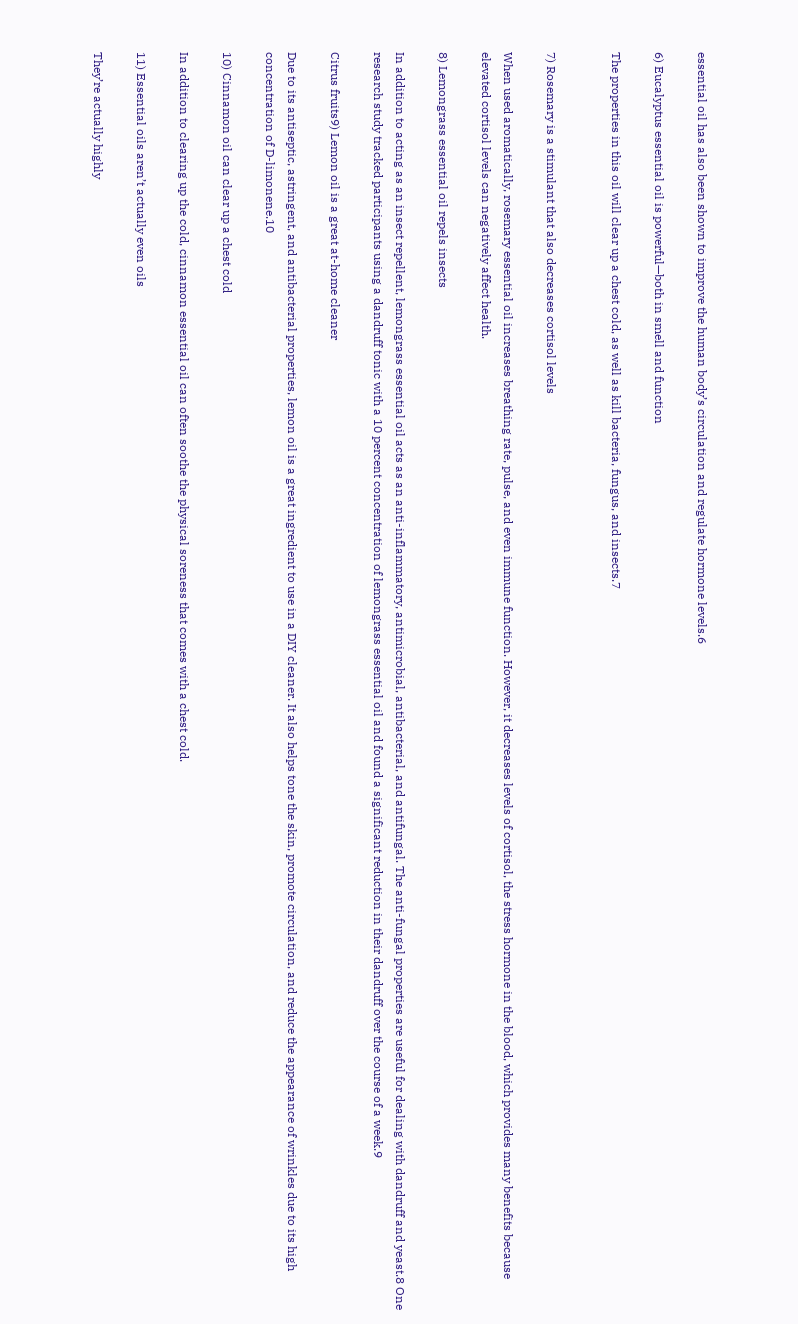essential oil has also been shown to improve the human body’s circulation and regulate hormone levels.6

6) Eucalyptus essential oil is powerful—both in smell and function

The properties in this oil will clear up a chest cold, as well as kill bacteria, fungus, and insects.7


7) Rosemary is a stimulant that also decreases cortisol levels

When used aromatically, rosemary essential oil increases breathing rate, pulse, and even immune function. However, it decreases levels of cortisol, the stress hormone in the blood, which provides many benefits because elevated cortisol levels can negatively affect health.

8) Lemongrass essential oil repels insects

In addition to acting as an insect repellent, lemongrass essential oil acts as an anti-inflammatory, antimicrobial, antibacterial, and antifungal. The anti-fungal properties are useful for dealing with dandruff and yeast.8 One research study tracked participants using a dandruff tonic with a 10 percent concentration of lemongrass essential oil and found a significant reduction in their dandruff over the course of a week.9

Citrus fruits9) Lemon oil is a great at-home cleaner

Due to its antiseptic, astringent, and antibacterial properties, lemon oil is a great ingredient to use in a DIY cleaner. It also helps tone the skin, promote circulation, and reduce the appearance of wrinkles due to its high concentration of D-limonene.10

10) Cinnamon oil can clear up a chest cold

In addition to clearing up the cold, cinnamon essential oil can often soothe the physical soreness that comes with a chest cold.

11) Essential oils aren’t actually even oils

They’re actually highly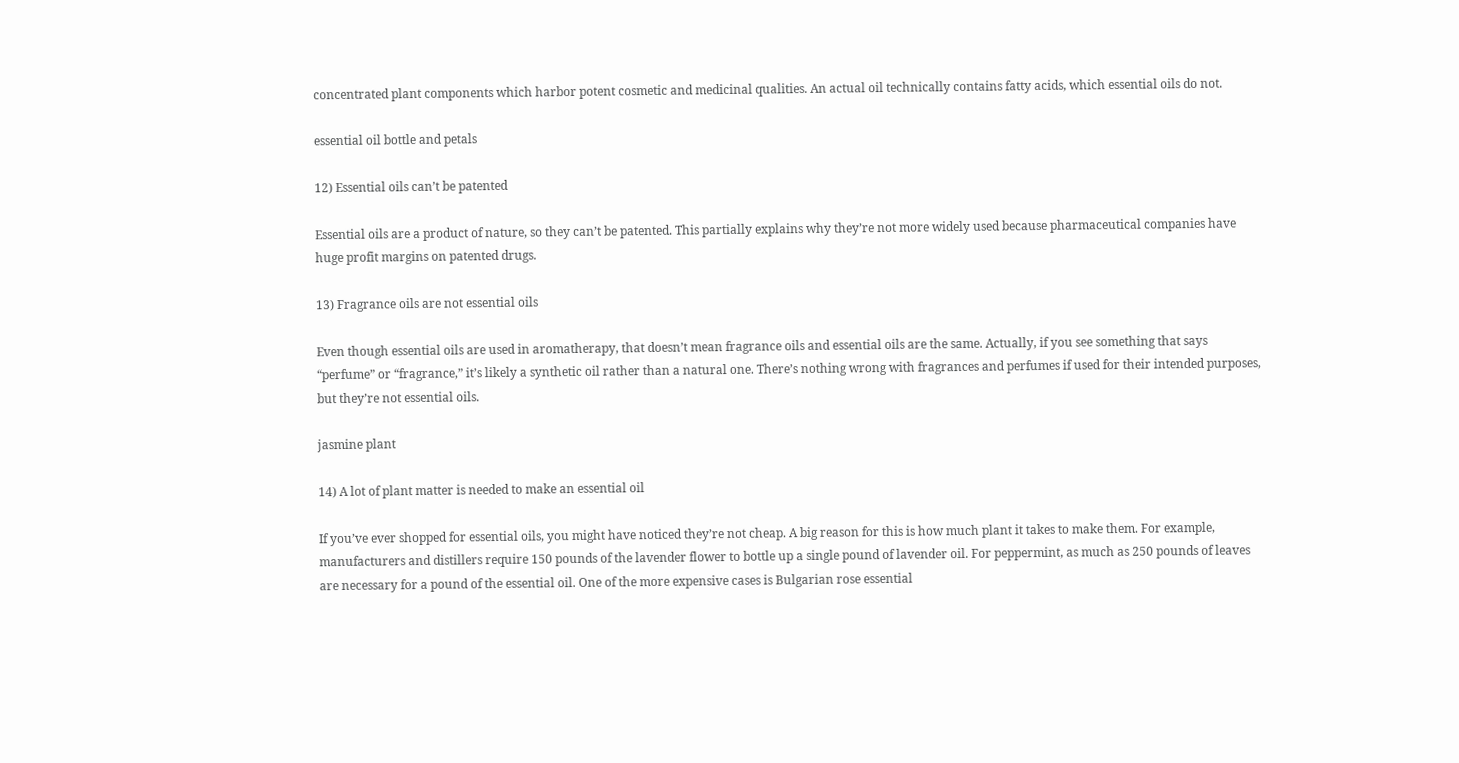concentrated plant components which harbor potent cosmetic and medicinal qualities. An actual oil technically contains fatty acids, which essential oils do not.

essential oil bottle and petals

12) Essential oils can’t be patented

Essential oils are a product of nature, so they can’t be patented. This partially explains why they’re not more widely used because pharmaceutical companies have huge profit margins on patented drugs.

13) Fragrance oils are not essential oils

Even though essential oils are used in aromatherapy, that doesn’t mean fragrance oils and essential oils are the same. Actually, if you see something that says “perfume” or “fragrance,” it’s likely a synthetic oil rather than a natural one. There’s nothing wrong with fragrances and perfumes if used for their intended purposes, but they’re not essential oils.

jasmine plant

14) A lot of plant matter is needed to make an essential oil

If you’ve ever shopped for essential oils, you might have noticed they’re not cheap. A big reason for this is how much plant it takes to make them. For example, manufacturers and distillers require 150 pounds of the lavender flower to bottle up a single pound of lavender oil. For peppermint, as much as 250 pounds of leaves are necessary for a pound of the essential oil. One of the more expensive cases is Bulgarian rose essential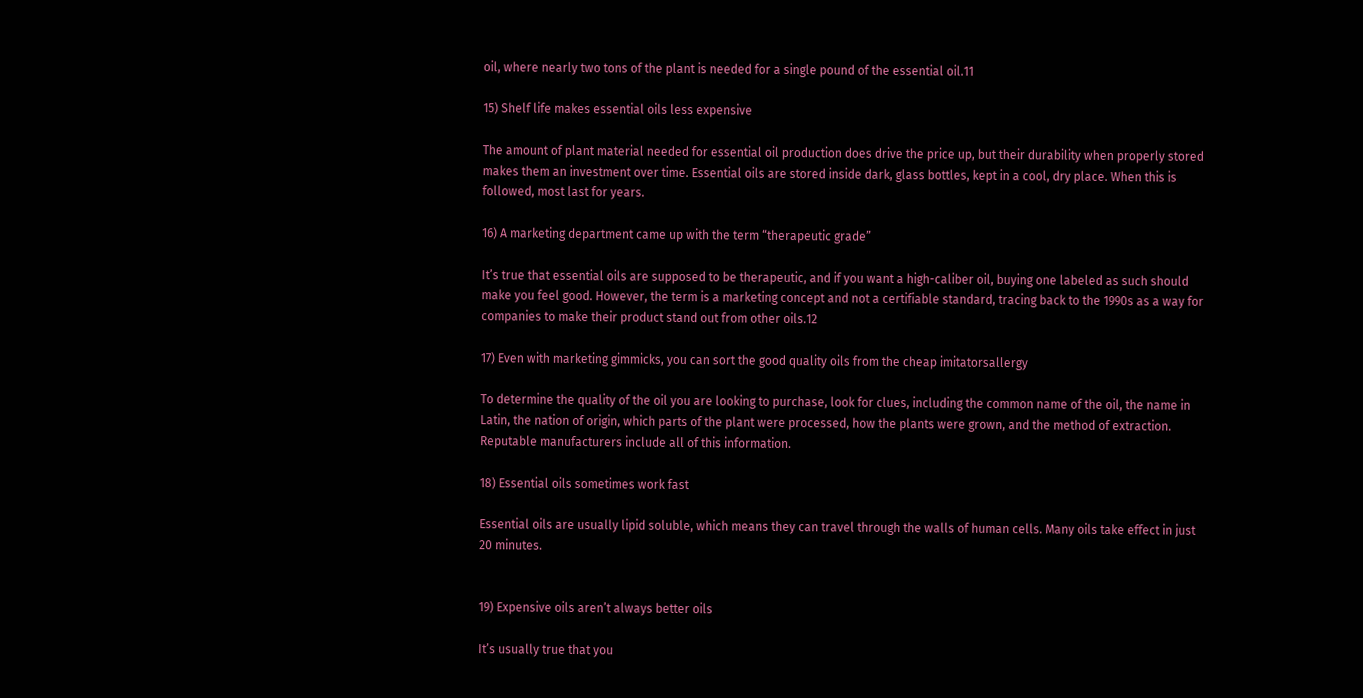oil, where nearly two tons of the plant is needed for a single pound of the essential oil.11

15) Shelf life makes essential oils less expensive

The amount of plant material needed for essential oil production does drive the price up, but their durability when properly stored makes them an investment over time. Essential oils are stored inside dark, glass bottles, kept in a cool, dry place. When this is followed, most last for years.

16) A marketing department came up with the term “therapeutic grade”

It’s true that essential oils are supposed to be therapeutic, and if you want a high-caliber oil, buying one labeled as such should make you feel good. However, the term is a marketing concept and not a certifiable standard, tracing back to the 1990s as a way for companies to make their product stand out from other oils.12

17) Even with marketing gimmicks, you can sort the good quality oils from the cheap imitatorsallergy

To determine the quality of the oil you are looking to purchase, look for clues, including the common name of the oil, the name in Latin, the nation of origin, which parts of the plant were processed, how the plants were grown, and the method of extraction. Reputable manufacturers include all of this information.

18) Essential oils sometimes work fast

Essential oils are usually lipid soluble, which means they can travel through the walls of human cells. Many oils take effect in just 20 minutes.


19) Expensive oils aren’t always better oils

It’s usually true that you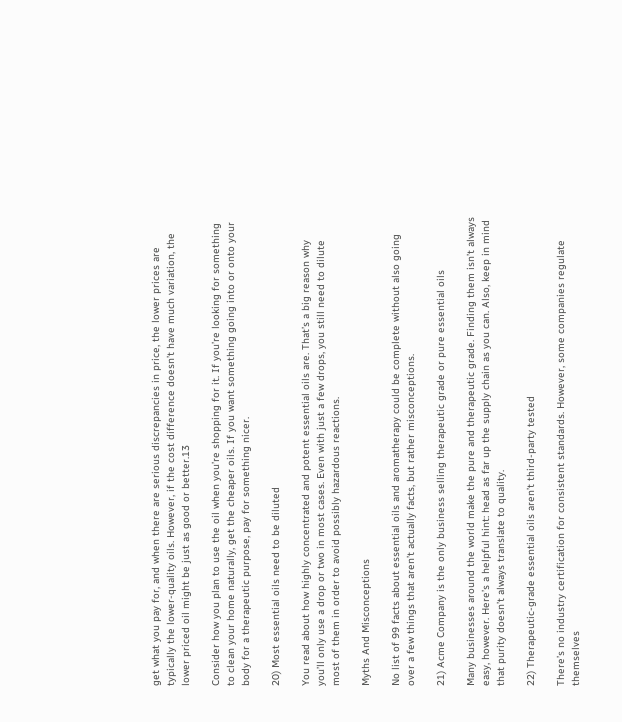get what you pay for, and when there are serious discrepancies in price, the lower prices are typically the lower-quality oils. However, if the cost difference doesn’t have much variation, the lower priced oil might be just as good or better.13

Consider how you plan to use the oil when you’re shopping for it. If you’re looking for something to clean your home naturally, get the cheaper oils. If you want something going into or onto your body for a therapeutic purpose, pay for something nicer.

20) Most essential oils need to be diluted

You read about how highly concentrated and potent essential oils are. That’s a big reason why you’ll only use a drop or two in most cases. Even with just a few drops, you still need to dilute most of them in order to avoid possibly hazardous reactions.

Myths And Misconceptions

No list of 99 facts about essential oils and aromatherapy could be complete without also going over a few things that aren’t actually facts, but rather misconceptions.

21) Acme Company is the only business selling therapeutic grade or pure essential oils

Many businesses around the world make the pure and therapeutic grade. Finding them isn’t always easy, however. Here’s a helpful hint: head as far up the supply chain as you can. Also, keep in mind that purity doesn’t always translate to quality.

22) Therapeutic-grade essential oils aren’t third-party tested

There’s no industry certification for consistent standards. However, some companies regulate themselves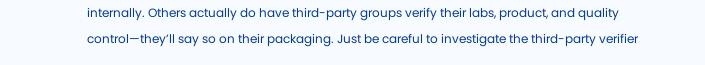internally. Others actually do have third-party groups verify their labs, product, and quality control—they’ll say so on their packaging. Just be careful to investigate the third-party verifier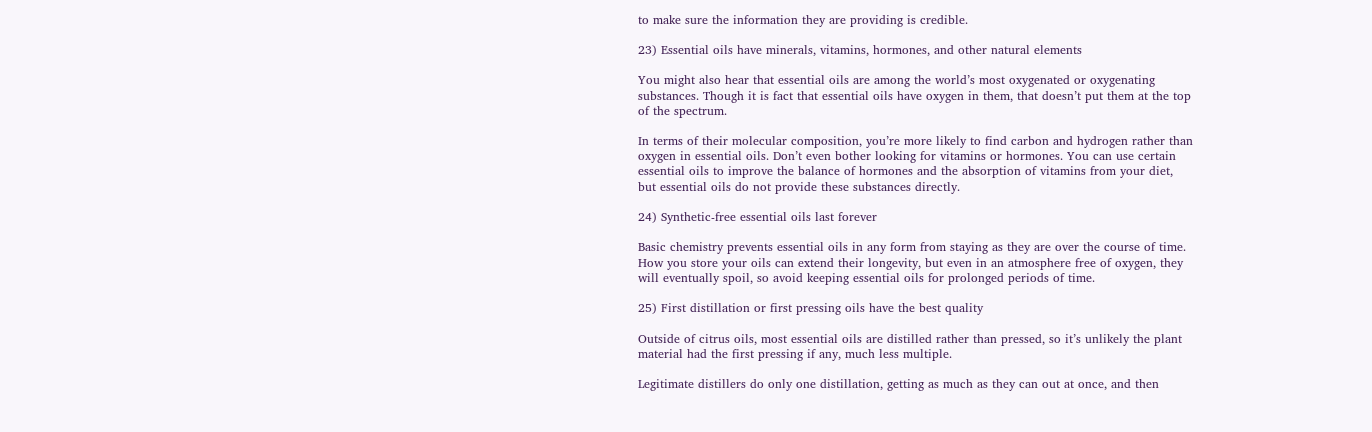to make sure the information they are providing is credible.

23) Essential oils have minerals, vitamins, hormones, and other natural elements

You might also hear that essential oils are among the world’s most oxygenated or oxygenating substances. Though it is fact that essential oils have oxygen in them, that doesn’t put them at the top of the spectrum.

In terms of their molecular composition, you’re more likely to find carbon and hydrogen rather than oxygen in essential oils. Don’t even bother looking for vitamins or hormones. You can use certain essential oils to improve the balance of hormones and the absorption of vitamins from your diet, but essential oils do not provide these substances directly.

24) Synthetic-free essential oils last forever

Basic chemistry prevents essential oils in any form from staying as they are over the course of time. How you store your oils can extend their longevity, but even in an atmosphere free of oxygen, they will eventually spoil, so avoid keeping essential oils for prolonged periods of time.

25) First distillation or first pressing oils have the best quality

Outside of citrus oils, most essential oils are distilled rather than pressed, so it’s unlikely the plant material had the first pressing if any, much less multiple.

Legitimate distillers do only one distillation, getting as much as they can out at once, and then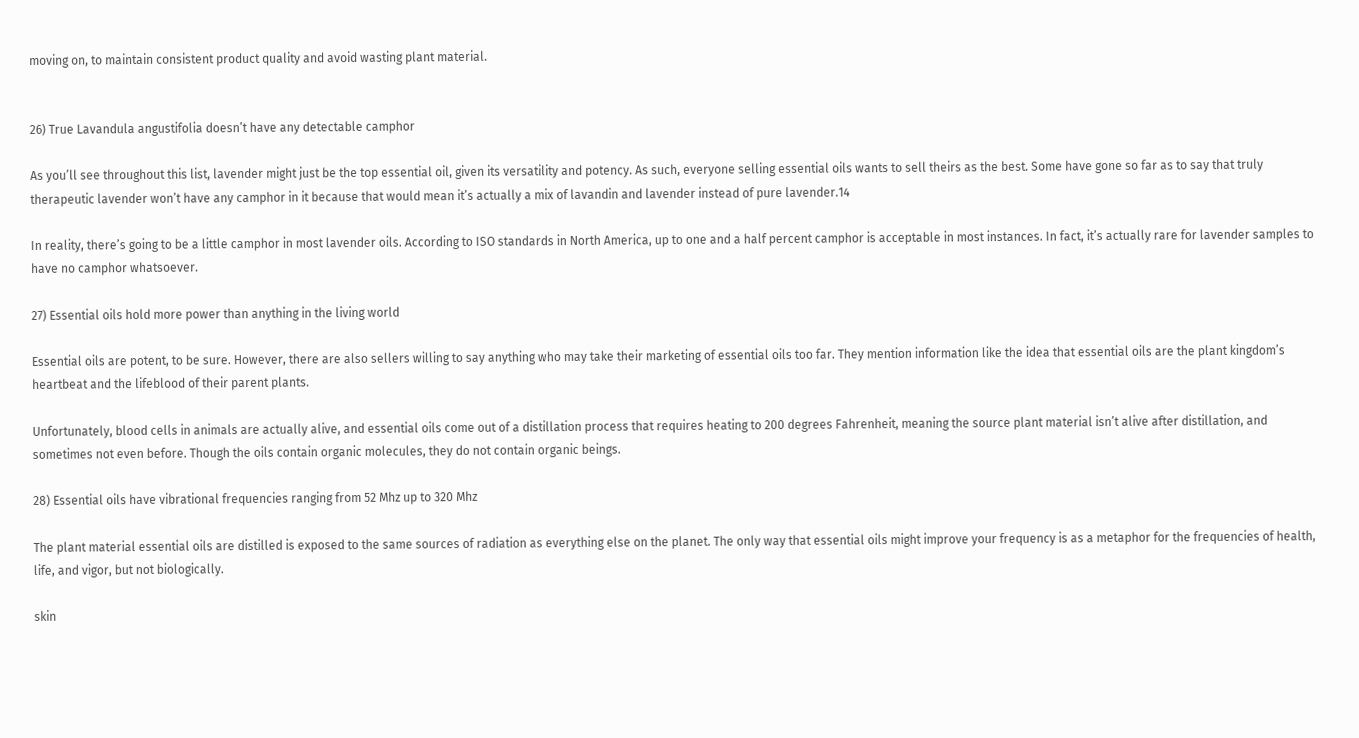moving on, to maintain consistent product quality and avoid wasting plant material.


26) True Lavandula angustifolia doesn’t have any detectable camphor

As you’ll see throughout this list, lavender might just be the top essential oil, given its versatility and potency. As such, everyone selling essential oils wants to sell theirs as the best. Some have gone so far as to say that truly therapeutic lavender won’t have any camphor in it because that would mean it’s actually a mix of lavandin and lavender instead of pure lavender.14

In reality, there’s going to be a little camphor in most lavender oils. According to ISO standards in North America, up to one and a half percent camphor is acceptable in most instances. In fact, it’s actually rare for lavender samples to have no camphor whatsoever.

27) Essential oils hold more power than anything in the living world

Essential oils are potent, to be sure. However, there are also sellers willing to say anything who may take their marketing of essential oils too far. They mention information like the idea that essential oils are the plant kingdom’s heartbeat and the lifeblood of their parent plants.

Unfortunately, blood cells in animals are actually alive, and essential oils come out of a distillation process that requires heating to 200 degrees Fahrenheit, meaning the source plant material isn’t alive after distillation, and sometimes not even before. Though the oils contain organic molecules, they do not contain organic beings.

28) Essential oils have vibrational frequencies ranging from 52 Mhz up to 320 Mhz

The plant material essential oils are distilled is exposed to the same sources of radiation as everything else on the planet. The only way that essential oils might improve your frequency is as a metaphor for the frequencies of health, life, and vigor, but not biologically.

skin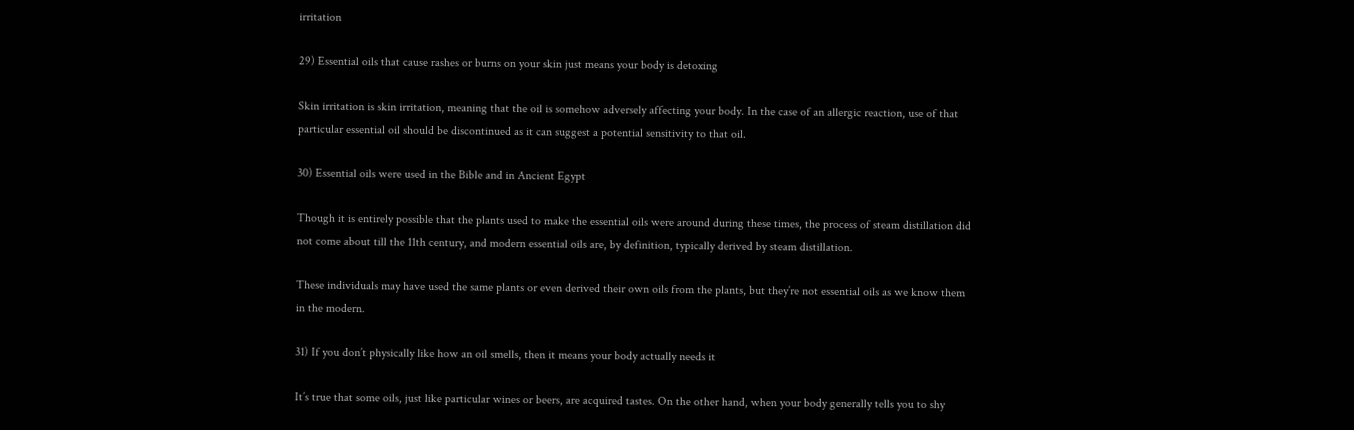irritation

29) Essential oils that cause rashes or burns on your skin just means your body is detoxing

Skin irritation is skin irritation, meaning that the oil is somehow adversely affecting your body. In the case of an allergic reaction, use of that particular essential oil should be discontinued as it can suggest a potential sensitivity to that oil.

30) Essential oils were used in the Bible and in Ancient Egypt

Though it is entirely possible that the plants used to make the essential oils were around during these times, the process of steam distillation did not come about till the 11th century, and modern essential oils are, by definition, typically derived by steam distillation.

These individuals may have used the same plants or even derived their own oils from the plants, but they’re not essential oils as we know them in the modern.

31) If you don’t physically like how an oil smells, then it means your body actually needs it

It’s true that some oils, just like particular wines or beers, are acquired tastes. On the other hand, when your body generally tells you to shy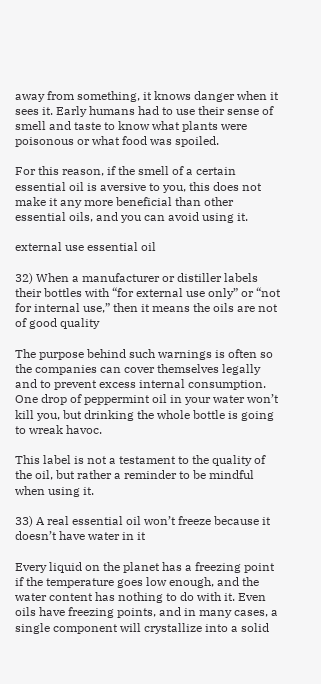away from something, it knows danger when it sees it. Early humans had to use their sense of smell and taste to know what plants were poisonous or what food was spoiled.

For this reason, if the smell of a certain essential oil is aversive to you, this does not make it any more beneficial than other essential oils, and you can avoid using it.

external use essential oil

32) When a manufacturer or distiller labels their bottles with “for external use only” or “not for internal use,” then it means the oils are not of good quality

The purpose behind such warnings is often so the companies can cover themselves legally and to prevent excess internal consumption. One drop of peppermint oil in your water won’t kill you, but drinking the whole bottle is going to wreak havoc.

This label is not a testament to the quality of the oil, but rather a reminder to be mindful when using it.

33) A real essential oil won’t freeze because it doesn’t have water in it

Every liquid on the planet has a freezing point if the temperature goes low enough, and the water content has nothing to do with it. Even oils have freezing points, and in many cases, a single component will crystallize into a solid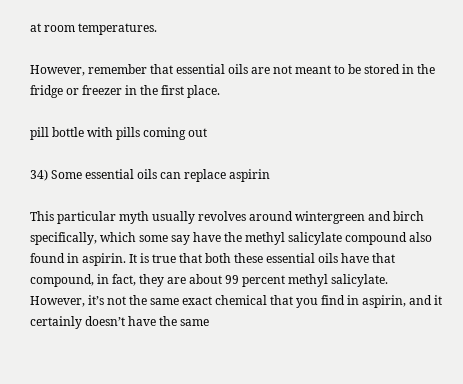at room temperatures.

However, remember that essential oils are not meant to be stored in the fridge or freezer in the first place.

pill bottle with pills coming out

34) Some essential oils can replace aspirin

This particular myth usually revolves around wintergreen and birch specifically, which some say have the methyl salicylate compound also found in aspirin. It is true that both these essential oils have that compound, in fact, they are about 99 percent methyl salicylate. However, it’s not the same exact chemical that you find in aspirin, and it certainly doesn’t have the same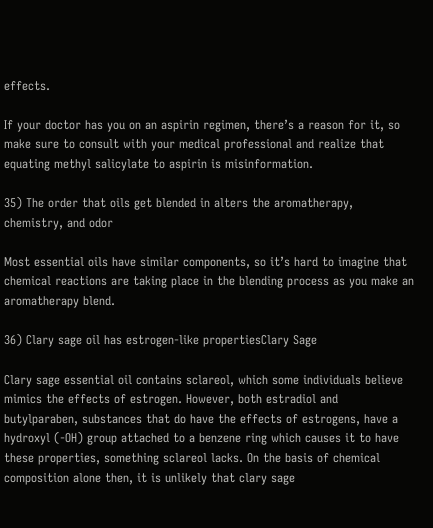effects.

If your doctor has you on an aspirin regimen, there’s a reason for it, so make sure to consult with your medical professional and realize that equating methyl salicylate to aspirin is misinformation.

35) The order that oils get blended in alters the aromatherapy, chemistry, and odor

Most essential oils have similar components, so it’s hard to imagine that chemical reactions are taking place in the blending process as you make an aromatherapy blend.

36) Clary sage oil has estrogen-like propertiesClary Sage

Clary sage essential oil contains sclareol, which some individuals believe mimics the effects of estrogen. However, both estradiol and butylparaben, substances that do have the effects of estrogens, have a hydroxyl (-OH) group attached to a benzene ring which causes it to have these properties, something sclareol lacks. On the basis of chemical composition alone then, it is unlikely that clary sage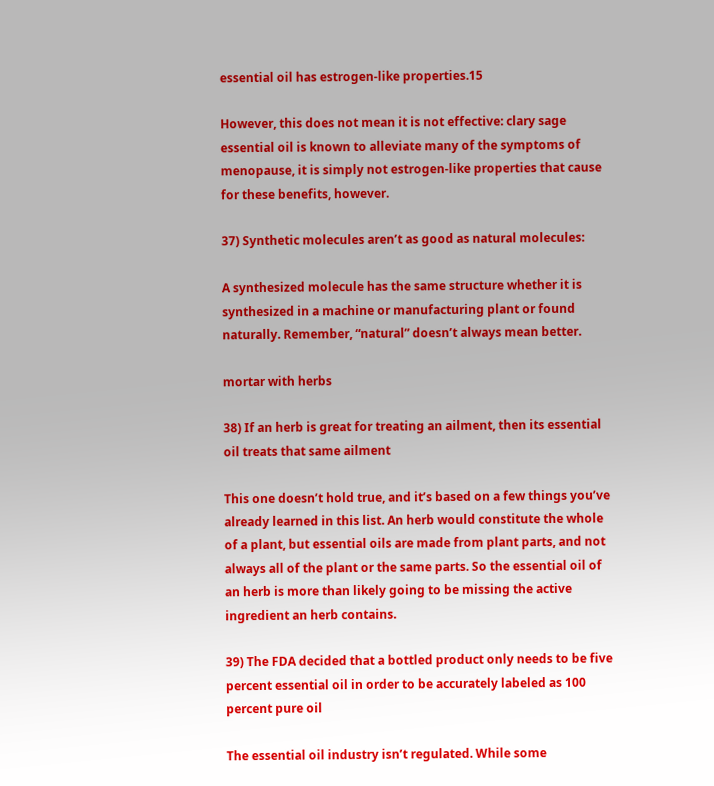essential oil has estrogen-like properties.15

However, this does not mean it is not effective: clary sage essential oil is known to alleviate many of the symptoms of menopause, it is simply not estrogen-like properties that cause for these benefits, however.

37) Synthetic molecules aren’t as good as natural molecules:

A synthesized molecule has the same structure whether it is synthesized in a machine or manufacturing plant or found naturally. Remember, “natural” doesn’t always mean better.

mortar with herbs

38) If an herb is great for treating an ailment, then its essential oil treats that same ailment

This one doesn’t hold true, and it’s based on a few things you’ve already learned in this list. An herb would constitute the whole of a plant, but essential oils are made from plant parts, and not always all of the plant or the same parts. So the essential oil of an herb is more than likely going to be missing the active ingredient an herb contains.

39) The FDA decided that a bottled product only needs to be five percent essential oil in order to be accurately labeled as 100 percent pure oil

The essential oil industry isn’t regulated. While some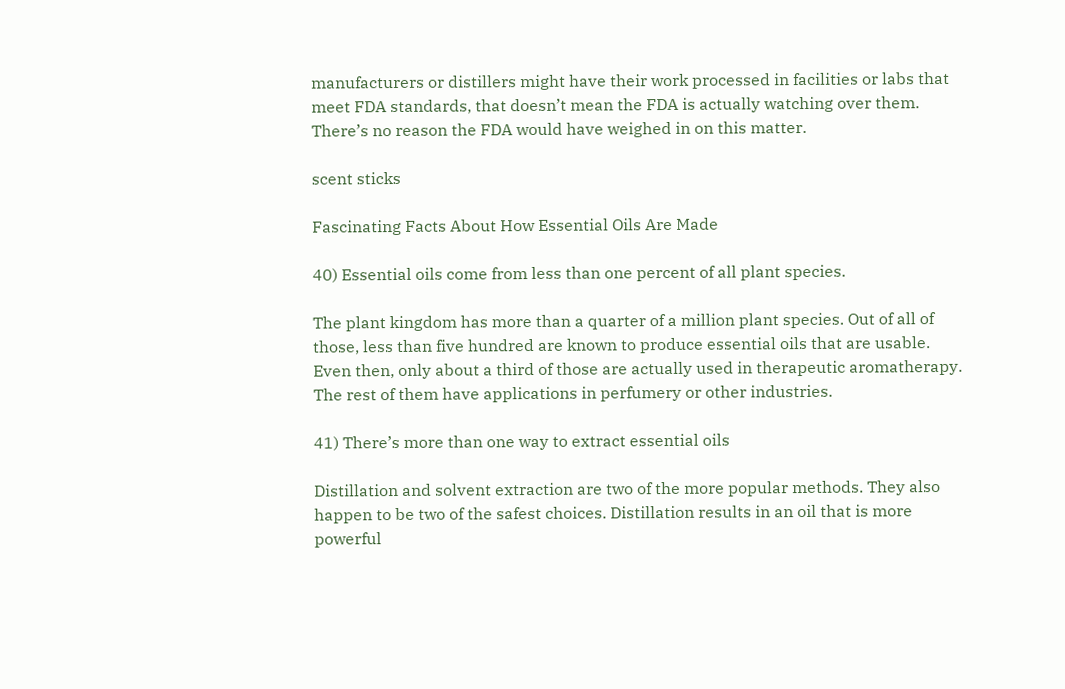manufacturers or distillers might have their work processed in facilities or labs that meet FDA standards, that doesn’t mean the FDA is actually watching over them. There’s no reason the FDA would have weighed in on this matter.

scent sticks

Fascinating Facts About How Essential Oils Are Made

40) Essential oils come from less than one percent of all plant species.

The plant kingdom has more than a quarter of a million plant species. Out of all of those, less than five hundred are known to produce essential oils that are usable. Even then, only about a third of those are actually used in therapeutic aromatherapy. The rest of them have applications in perfumery or other industries.

41) There’s more than one way to extract essential oils

Distillation and solvent extraction are two of the more popular methods. They also happen to be two of the safest choices. Distillation results in an oil that is more powerful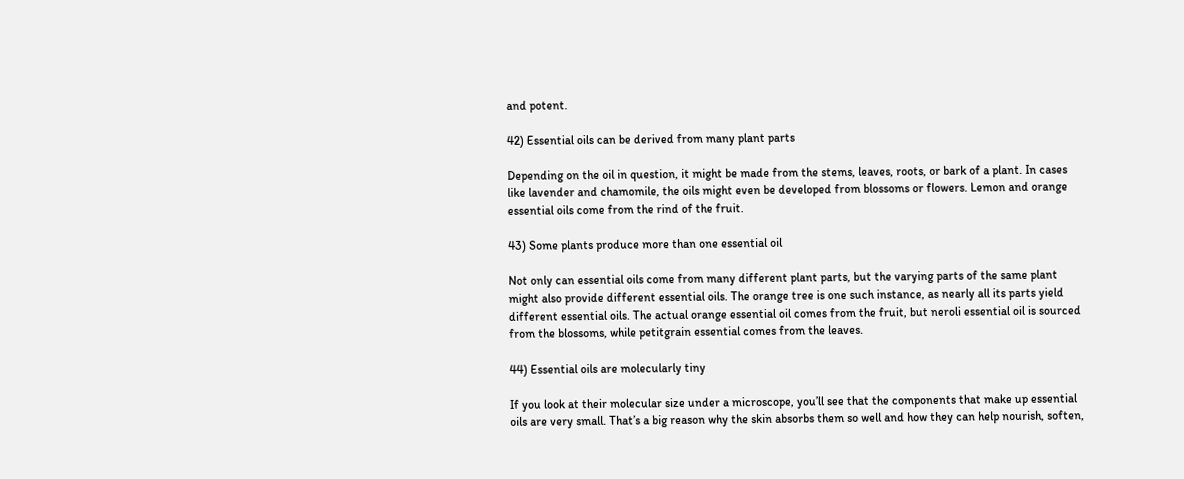and potent.

42) Essential oils can be derived from many plant parts

Depending on the oil in question, it might be made from the stems, leaves, roots, or bark of a plant. In cases like lavender and chamomile, the oils might even be developed from blossoms or flowers. Lemon and orange essential oils come from the rind of the fruit.

43) Some plants produce more than one essential oil

Not only can essential oils come from many different plant parts, but the varying parts of the same plant might also provide different essential oils. The orange tree is one such instance, as nearly all its parts yield different essential oils. The actual orange essential oil comes from the fruit, but neroli essential oil is sourced from the blossoms, while petitgrain essential comes from the leaves.

44) Essential oils are molecularly tiny

If you look at their molecular size under a microscope, you’ll see that the components that make up essential oils are very small. That’s a big reason why the skin absorbs them so well and how they can help nourish, soften,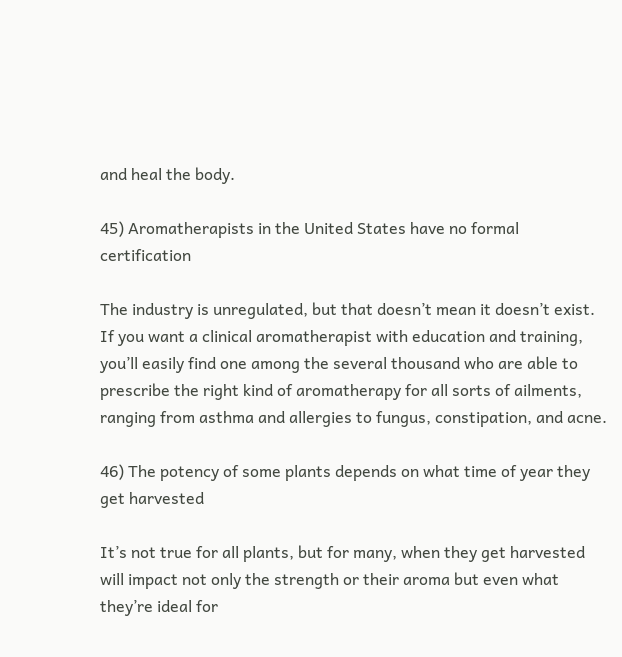and heal the body.

45) Aromatherapists in the United States have no formal certification

The industry is unregulated, but that doesn’t mean it doesn’t exist. If you want a clinical aromatherapist with education and training, you’ll easily find one among the several thousand who are able to prescribe the right kind of aromatherapy for all sorts of ailments, ranging from asthma and allergies to fungus, constipation, and acne.

46) The potency of some plants depends on what time of year they get harvested

It’s not true for all plants, but for many, when they get harvested will impact not only the strength or their aroma but even what they’re ideal for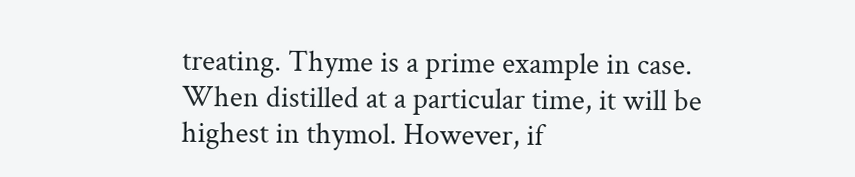treating. Thyme is a prime example in case. When distilled at a particular time, it will be highest in thymol. However, if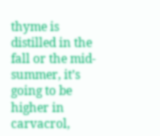thyme is distilled in the fall or the mid-summer, it’s going to be higher in carvacrol,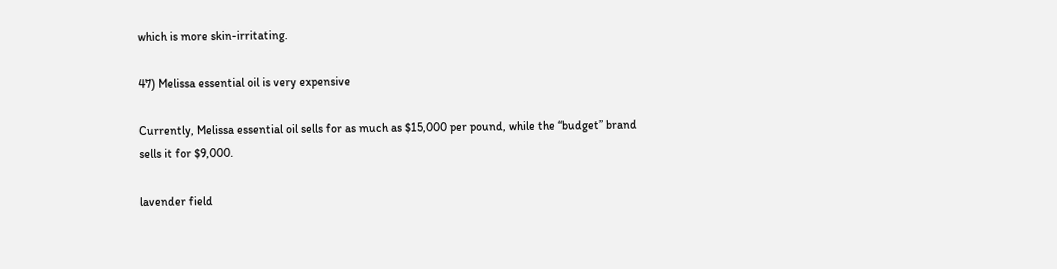which is more skin-irritating.

47) Melissa essential oil is very expensive

Currently, Melissa essential oil sells for as much as $15,000 per pound, while the “budget” brand sells it for $9,000.

lavender field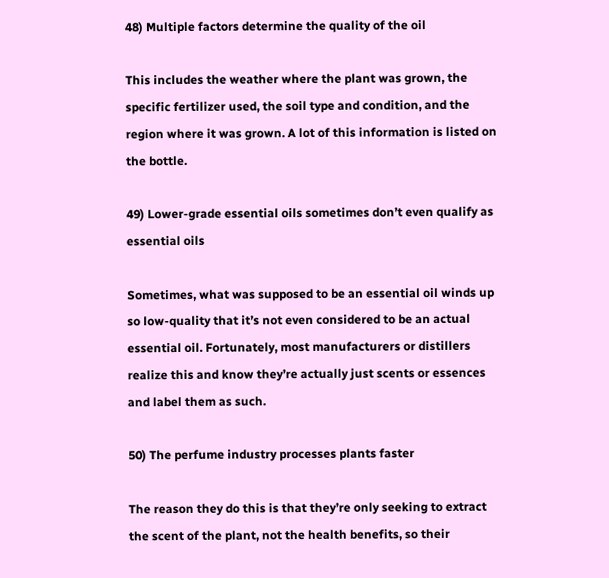48) Multiple factors determine the quality of the oil

This includes the weather where the plant was grown, the specific fertilizer used, the soil type and condition, and the region where it was grown. A lot of this information is listed on the bottle.

49) Lower-grade essential oils sometimes don’t even qualify as essential oils

Sometimes, what was supposed to be an essential oil winds up so low-quality that it’s not even considered to be an actual essential oil. Fortunately, most manufacturers or distillers realize this and know they’re actually just scents or essences and label them as such.

50) The perfume industry processes plants faster

The reason they do this is that they’re only seeking to extract the scent of the plant, not the health benefits, so their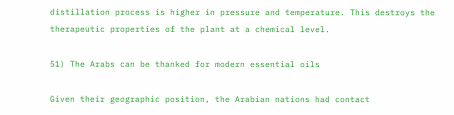distillation process is higher in pressure and temperature. This destroys the therapeutic properties of the plant at a chemical level.

51) The Arabs can be thanked for modern essential oils

Given their geographic position, the Arabian nations had contact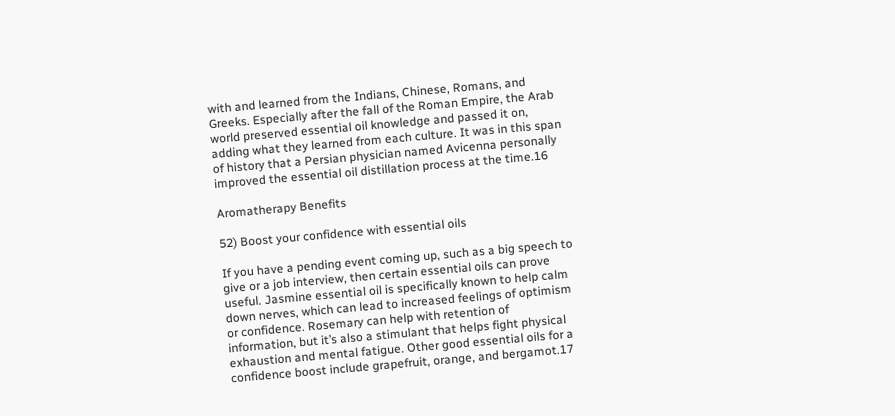with and learned from the Indians, Chinese, Romans, and Greeks. Especially after the fall of the Roman Empire, the Arab world preserved essential oil knowledge and passed it on, adding what they learned from each culture. It was in this span of history that a Persian physician named Avicenna personally improved the essential oil distillation process at the time.16

Aromatherapy Benefits

52) Boost your confidence with essential oils

If you have a pending event coming up, such as a big speech to give or a job interview, then certain essential oils can prove useful. Jasmine essential oil is specifically known to help calm down nerves, which can lead to increased feelings of optimism or confidence. Rosemary can help with retention of information, but it’s also a stimulant that helps fight physical exhaustion and mental fatigue. Other good essential oils for a confidence boost include grapefruit, orange, and bergamot.17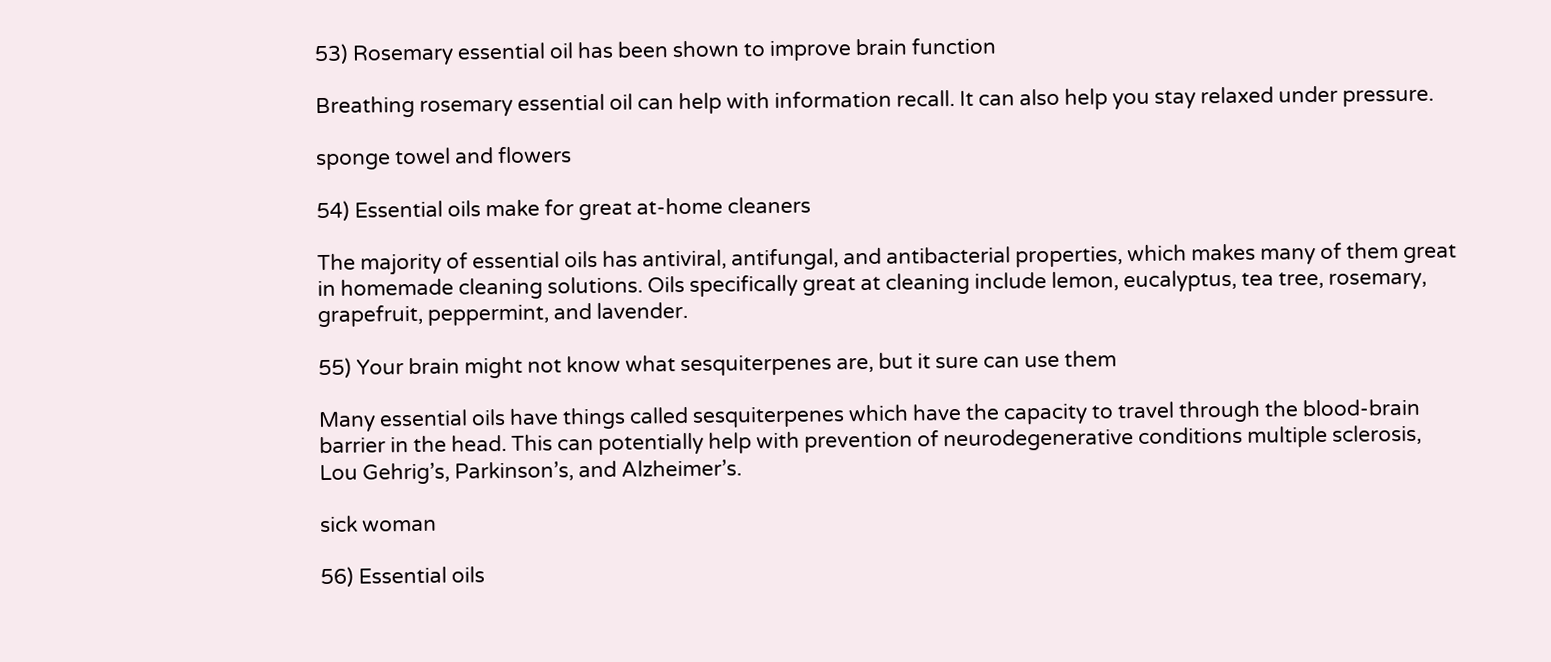53) Rosemary essential oil has been shown to improve brain function

Breathing rosemary essential oil can help with information recall. It can also help you stay relaxed under pressure.

sponge towel and flowers

54) Essential oils make for great at-home cleaners

The majority of essential oils has antiviral, antifungal, and antibacterial properties, which makes many of them great in homemade cleaning solutions. Oils specifically great at cleaning include lemon, eucalyptus, tea tree, rosemary, grapefruit, peppermint, and lavender.

55) Your brain might not know what sesquiterpenes are, but it sure can use them

Many essential oils have things called sesquiterpenes which have the capacity to travel through the blood-brain barrier in the head. This can potentially help with prevention of neurodegenerative conditions multiple sclerosis, Lou Gehrig’s, Parkinson’s, and Alzheimer’s.

sick woman

56) Essential oils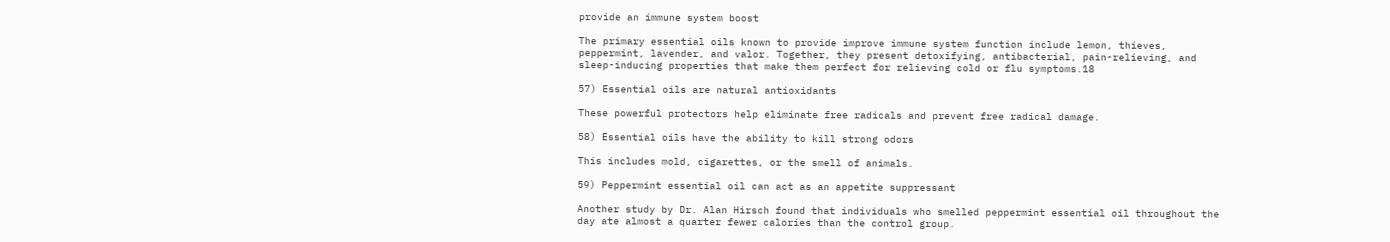provide an immune system boost

The primary essential oils known to provide improve immune system function include lemon, thieves, peppermint, lavender, and valor. Together, they present detoxifying, antibacterial, pain-relieving, and sleep-inducing properties that make them perfect for relieving cold or flu symptoms.18

57) Essential oils are natural antioxidants

These powerful protectors help eliminate free radicals and prevent free radical damage.

58) Essential oils have the ability to kill strong odors

This includes mold, cigarettes, or the smell of animals.

59) Peppermint essential oil can act as an appetite suppressant

Another study by Dr. Alan Hirsch found that individuals who smelled peppermint essential oil throughout the day ate almost a quarter fewer calories than the control group.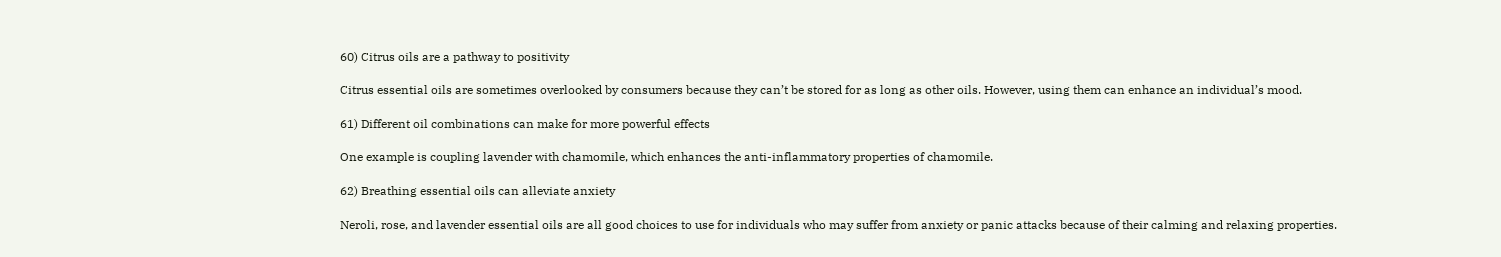60) Citrus oils are a pathway to positivity

Citrus essential oils are sometimes overlooked by consumers because they can’t be stored for as long as other oils. However, using them can enhance an individual’s mood.

61) Different oil combinations can make for more powerful effects

One example is coupling lavender with chamomile, which enhances the anti-inflammatory properties of chamomile.

62) Breathing essential oils can alleviate anxiety

Neroli, rose, and lavender essential oils are all good choices to use for individuals who may suffer from anxiety or panic attacks because of their calming and relaxing properties.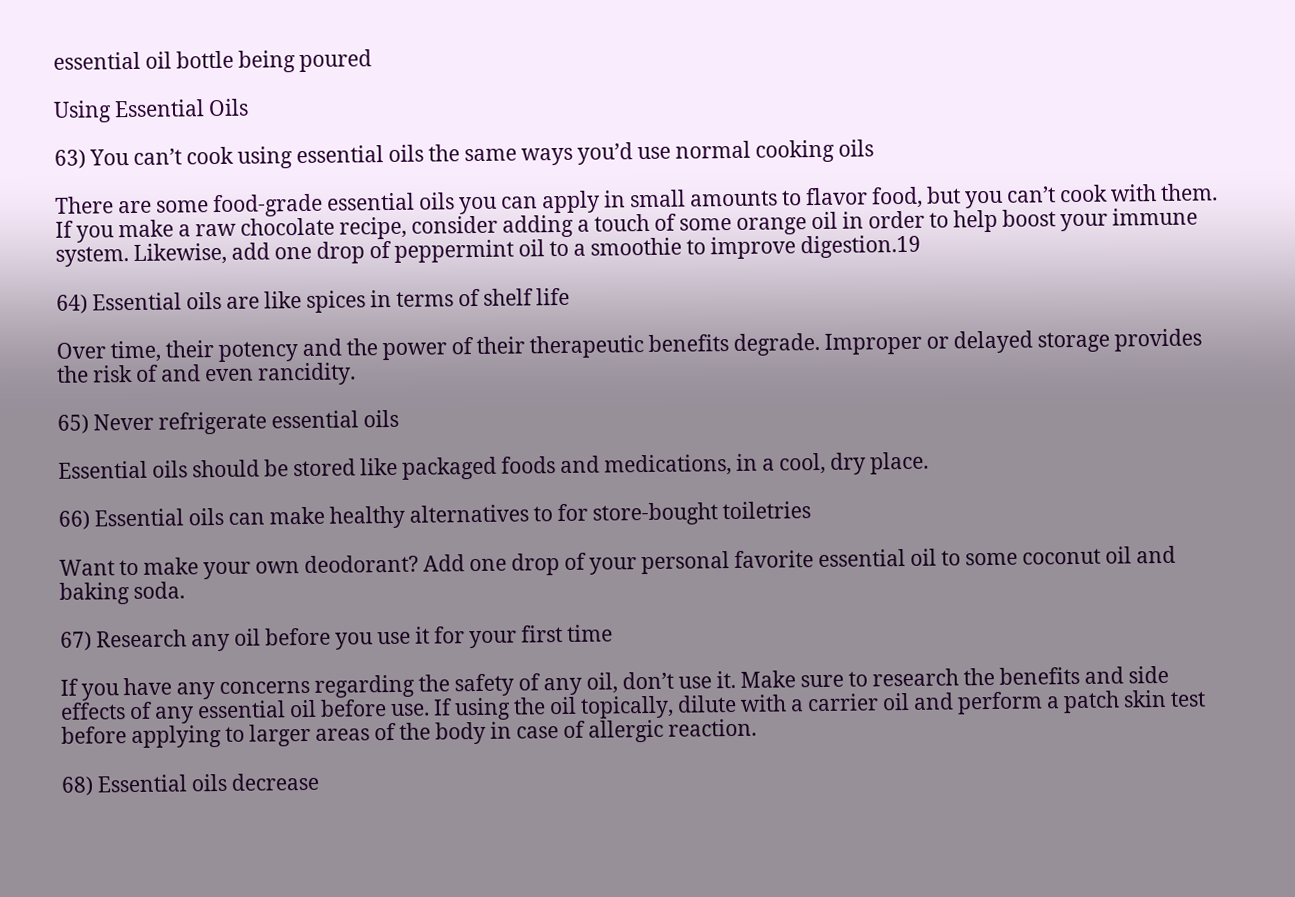essential oil bottle being poured

Using Essential Oils

63) You can’t cook using essential oils the same ways you’d use normal cooking oils

There are some food-grade essential oils you can apply in small amounts to flavor food, but you can’t cook with them. If you make a raw chocolate recipe, consider adding a touch of some orange oil in order to help boost your immune system. Likewise, add one drop of peppermint oil to a smoothie to improve digestion.19

64) Essential oils are like spices in terms of shelf life

Over time, their potency and the power of their therapeutic benefits degrade. Improper or delayed storage provides the risk of and even rancidity.

65) Never refrigerate essential oils

Essential oils should be stored like packaged foods and medications, in a cool, dry place.

66) Essential oils can make healthy alternatives to for store-bought toiletries

Want to make your own deodorant? Add one drop of your personal favorite essential oil to some coconut oil and baking soda.

67) Research any oil before you use it for your first time

If you have any concerns regarding the safety of any oil, don’t use it. Make sure to research the benefits and side effects of any essential oil before use. If using the oil topically, dilute with a carrier oil and perform a patch skin test before applying to larger areas of the body in case of allergic reaction.

68) Essential oils decrease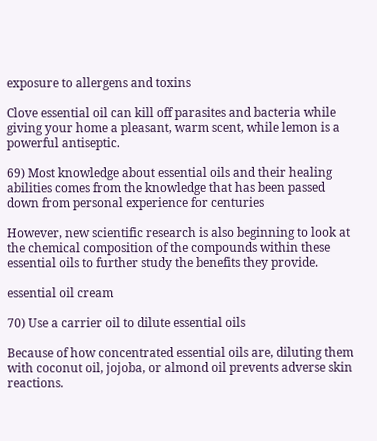exposure to allergens and toxins

Clove essential oil can kill off parasites and bacteria while giving your home a pleasant, warm scent, while lemon is a powerful antiseptic.

69) Most knowledge about essential oils and their healing abilities comes from the knowledge that has been passed down from personal experience for centuries

However, new scientific research is also beginning to look at the chemical composition of the compounds within these essential oils to further study the benefits they provide.

essential oil cream

70) Use a carrier oil to dilute essential oils

Because of how concentrated essential oils are, diluting them with coconut oil, jojoba, or almond oil prevents adverse skin reactions.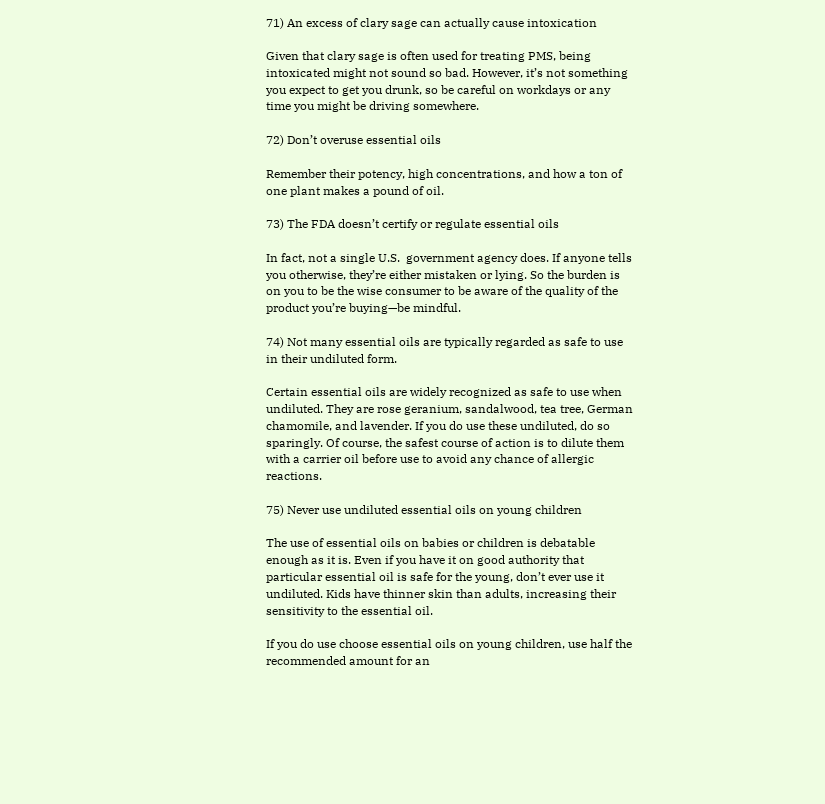71) An excess of clary sage can actually cause intoxication

Given that clary sage is often used for treating PMS, being intoxicated might not sound so bad. However, it’s not something you expect to get you drunk, so be careful on workdays or any time you might be driving somewhere.

72) Don’t overuse essential oils

Remember their potency, high concentrations, and how a ton of one plant makes a pound of oil.

73) The FDA doesn’t certify or regulate essential oils

In fact, not a single U.S.  government agency does. If anyone tells you otherwise, they’re either mistaken or lying. So the burden is on you to be the wise consumer to be aware of the quality of the product you’re buying—be mindful.

74) Not many essential oils are typically regarded as safe to use in their undiluted form.

Certain essential oils are widely recognized as safe to use when undiluted. They are rose geranium, sandalwood, tea tree, German chamomile, and lavender. If you do use these undiluted, do so sparingly. Of course, the safest course of action is to dilute them with a carrier oil before use to avoid any chance of allergic reactions.

75) Never use undiluted essential oils on young children

The use of essential oils on babies or children is debatable enough as it is. Even if you have it on good authority that particular essential oil is safe for the young, don’t ever use it undiluted. Kids have thinner skin than adults, increasing their sensitivity to the essential oil.

If you do use choose essential oils on young children, use half the recommended amount for an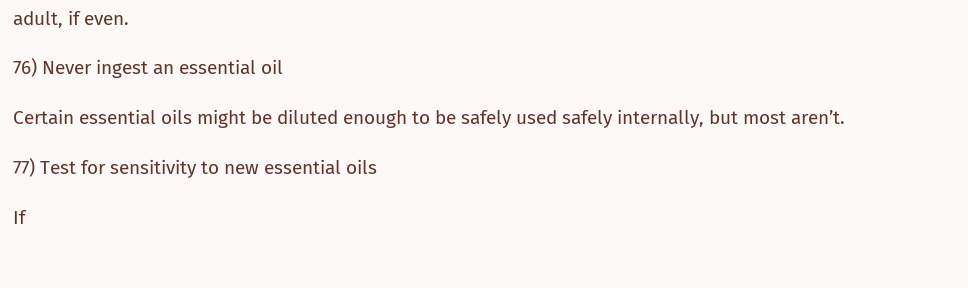adult, if even.

76) Never ingest an essential oil

Certain essential oils might be diluted enough to be safely used safely internally, but most aren’t.

77) Test for sensitivity to new essential oils

If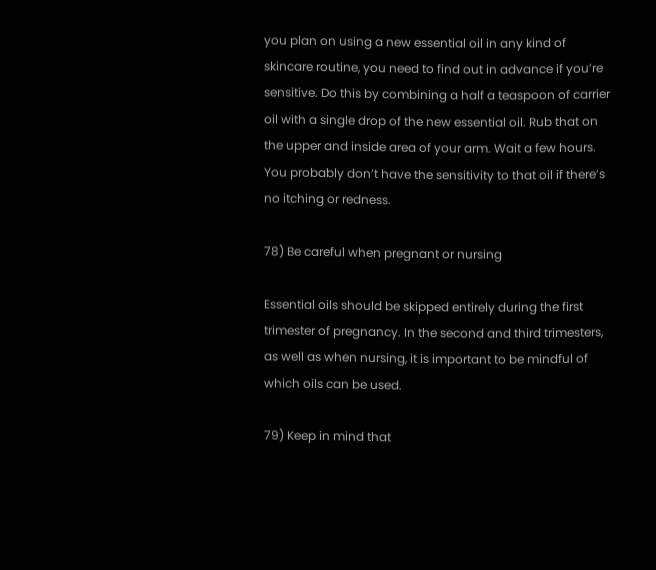you plan on using a new essential oil in any kind of skincare routine, you need to find out in advance if you’re sensitive. Do this by combining a half a teaspoon of carrier oil with a single drop of the new essential oil. Rub that on the upper and inside area of your arm. Wait a few hours. You probably don’t have the sensitivity to that oil if there’s no itching or redness.

78) Be careful when pregnant or nursing

Essential oils should be skipped entirely during the first trimester of pregnancy. In the second and third trimesters, as well as when nursing, it is important to be mindful of which oils can be used.

79) Keep in mind that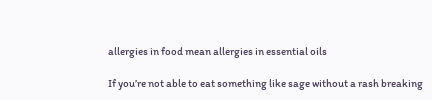allergies in food mean allergies in essential oils

If you’re not able to eat something like sage without a rash breaking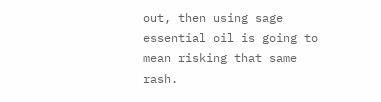out, then using sage essential oil is going to mean risking that same rash.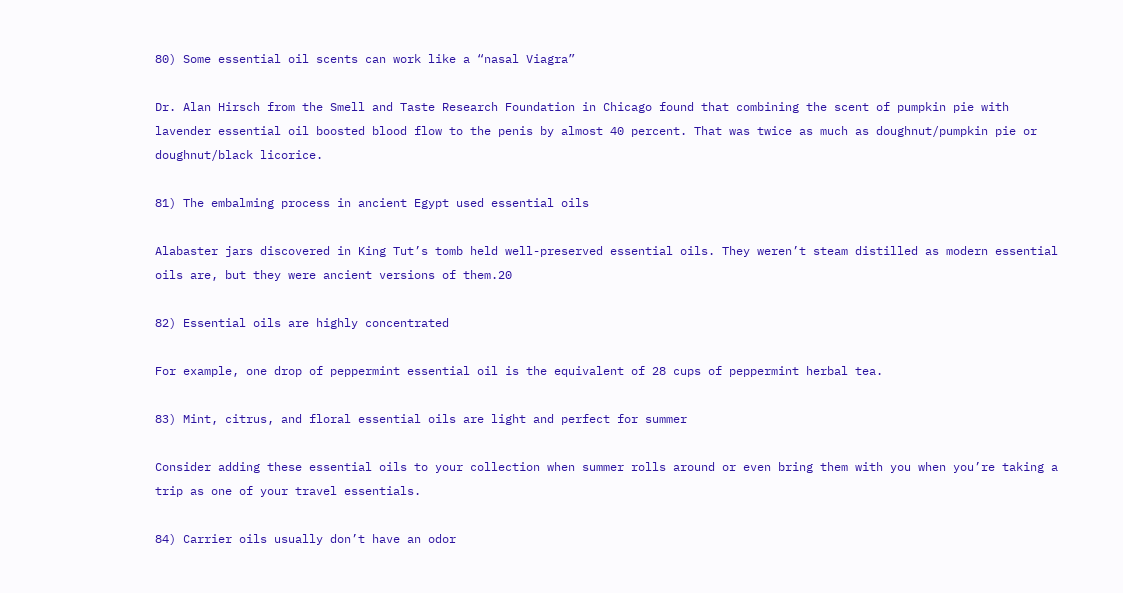80) Some essential oil scents can work like a “nasal Viagra”

Dr. Alan Hirsch from the Smell and Taste Research Foundation in Chicago found that combining the scent of pumpkin pie with lavender essential oil boosted blood flow to the penis by almost 40 percent. That was twice as much as doughnut/pumpkin pie or doughnut/black licorice.

81) The embalming process in ancient Egypt used essential oils

Alabaster jars discovered in King Tut’s tomb held well-preserved essential oils. They weren’t steam distilled as modern essential oils are, but they were ancient versions of them.20

82) Essential oils are highly concentrated

For example, one drop of peppermint essential oil is the equivalent of 28 cups of peppermint herbal tea.

83) Mint, citrus, and floral essential oils are light and perfect for summer

Consider adding these essential oils to your collection when summer rolls around or even bring them with you when you’re taking a trip as one of your travel essentials.

84) Carrier oils usually don’t have an odor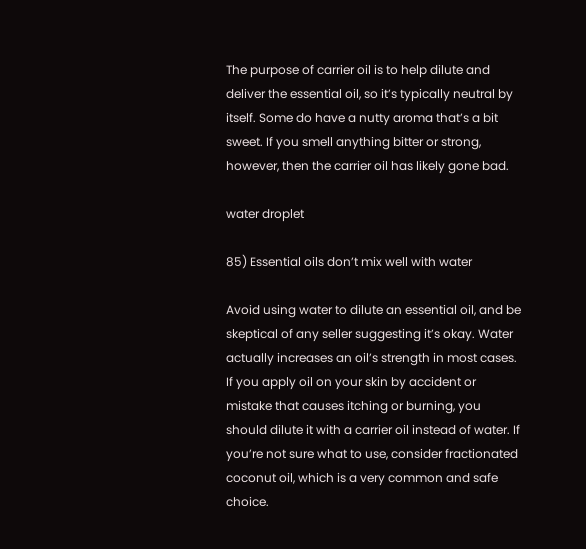The purpose of carrier oil is to help dilute and deliver the essential oil, so it’s typically neutral by itself. Some do have a nutty aroma that’s a bit sweet. If you smell anything bitter or strong, however, then the carrier oil has likely gone bad.

water droplet

85) Essential oils don’t mix well with water

Avoid using water to dilute an essential oil, and be skeptical of any seller suggesting it’s okay. Water actually increases an oil’s strength in most cases. If you apply oil on your skin by accident or mistake that causes itching or burning, you should dilute it with a carrier oil instead of water. If you’re not sure what to use, consider fractionated coconut oil, which is a very common and safe choice.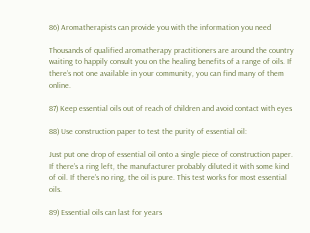86) Aromatherapists can provide you with the information you need

Thousands of qualified aromatherapy practitioners are around the country waiting to happily consult you on the healing benefits of a range of oils. If there’s not one available in your community, you can find many of them online.

87) Keep essential oils out of reach of children and avoid contact with eyes

88) Use construction paper to test the purity of essential oil:

Just put one drop of essential oil onto a single piece of construction paper. If there’s a ring left, the manufacturer probably diluted it with some kind of oil. If there’s no ring, the oil is pure. This test works for most essential oils.

89) Essential oils can last for years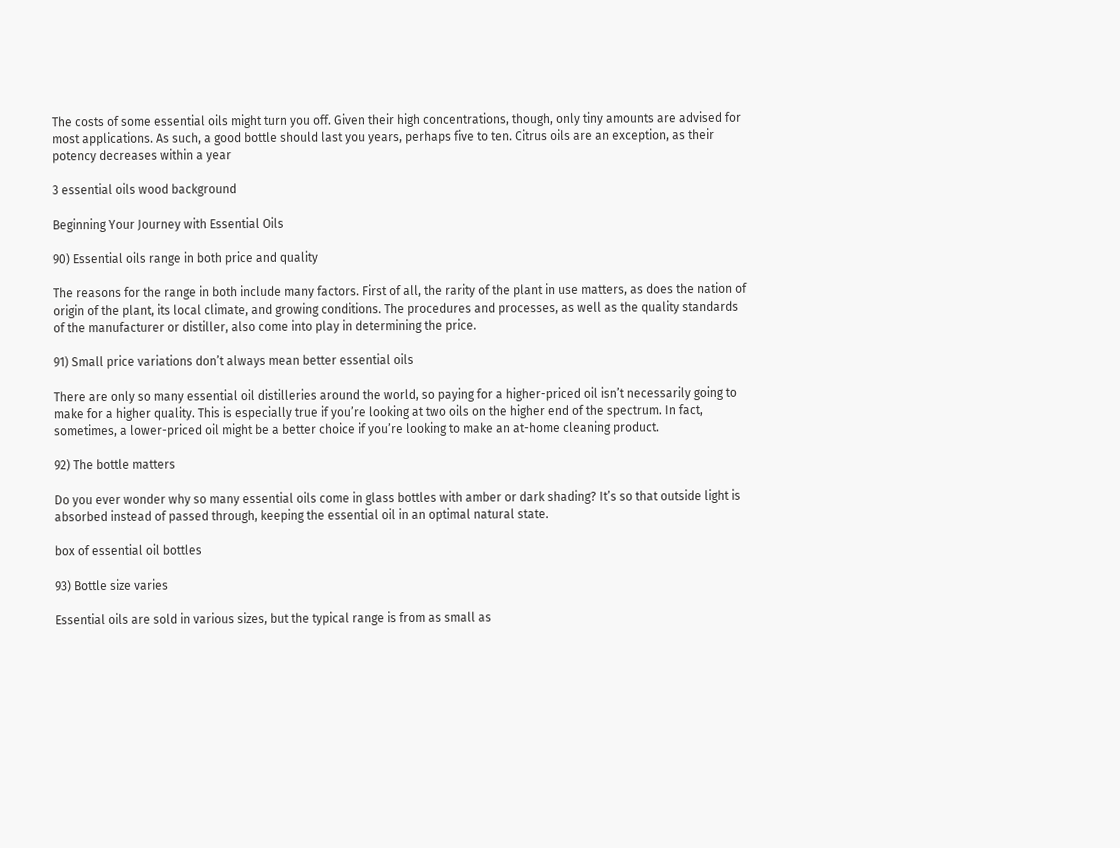The costs of some essential oils might turn you off. Given their high concentrations, though, only tiny amounts are advised for most applications. As such, a good bottle should last you years, perhaps five to ten. Citrus oils are an exception, as their potency decreases within a year

3 essential oils wood background

Beginning Your Journey with Essential Oils

90) Essential oils range in both price and quality

The reasons for the range in both include many factors. First of all, the rarity of the plant in use matters, as does the nation of origin of the plant, its local climate, and growing conditions. The procedures and processes, as well as the quality standards of the manufacturer or distiller, also come into play in determining the price.

91) Small price variations don’t always mean better essential oils

There are only so many essential oil distilleries around the world, so paying for a higher-priced oil isn’t necessarily going to make for a higher quality. This is especially true if you’re looking at two oils on the higher end of the spectrum. In fact, sometimes, a lower-priced oil might be a better choice if you’re looking to make an at-home cleaning product.

92) The bottle matters

Do you ever wonder why so many essential oils come in glass bottles with amber or dark shading? It’s so that outside light is absorbed instead of passed through, keeping the essential oil in an optimal natural state.

box of essential oil bottles

93) Bottle size varies

Essential oils are sold in various sizes, but the typical range is from as small as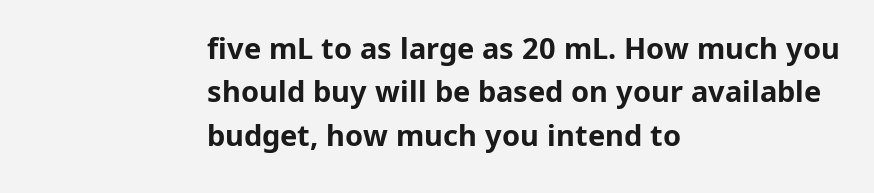five mL to as large as 20 mL. How much you should buy will be based on your available budget, how much you intend to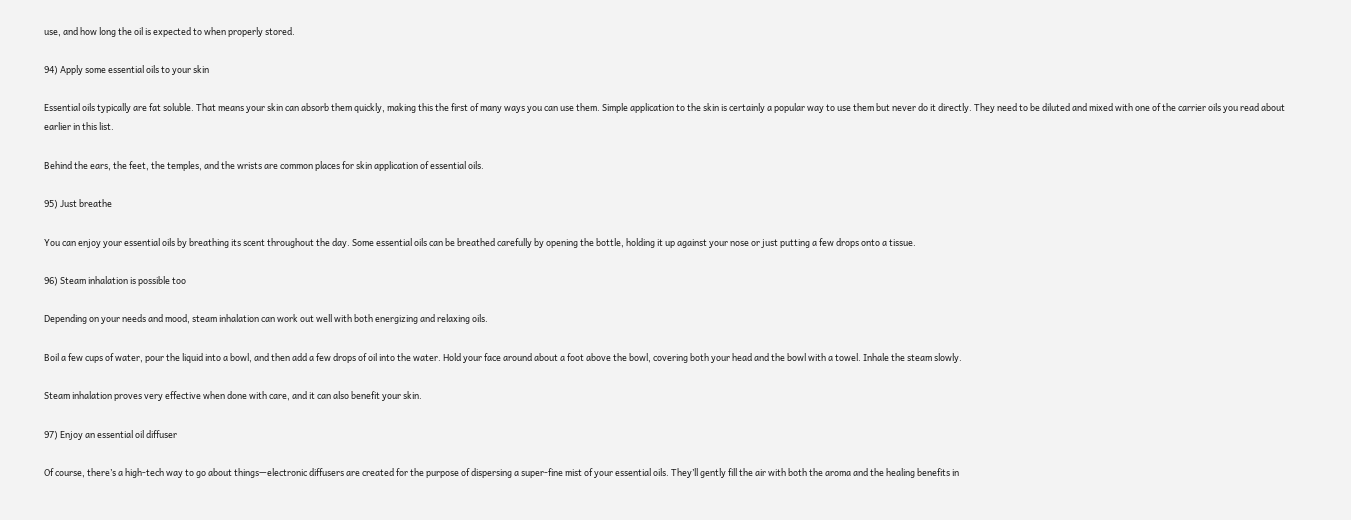use, and how long the oil is expected to when properly stored.

94) Apply some essential oils to your skin

Essential oils typically are fat soluble. That means your skin can absorb them quickly, making this the first of many ways you can use them. Simple application to the skin is certainly a popular way to use them but never do it directly. They need to be diluted and mixed with one of the carrier oils you read about earlier in this list.

Behind the ears, the feet, the temples, and the wrists are common places for skin application of essential oils.

95) Just breathe

You can enjoy your essential oils by breathing its scent throughout the day. Some essential oils can be breathed carefully by opening the bottle, holding it up against your nose or just putting a few drops onto a tissue.

96) Steam inhalation is possible too

Depending on your needs and mood, steam inhalation can work out well with both energizing and relaxing oils.

Boil a few cups of water, pour the liquid into a bowl, and then add a few drops of oil into the water. Hold your face around about a foot above the bowl, covering both your head and the bowl with a towel. Inhale the steam slowly.

Steam inhalation proves very effective when done with care, and it can also benefit your skin.

97) Enjoy an essential oil diffuser

Of course, there’s a high-tech way to go about things—electronic diffusers are created for the purpose of dispersing a super-fine mist of your essential oils. They’ll gently fill the air with both the aroma and the healing benefits in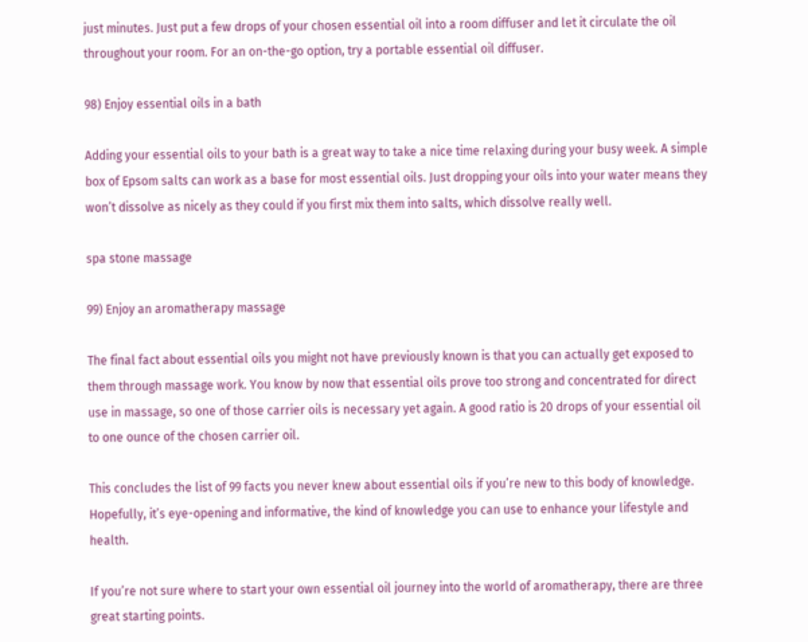just minutes. Just put a few drops of your chosen essential oil into a room diffuser and let it circulate the oil throughout your room. For an on-the-go option, try a portable essential oil diffuser.

98) Enjoy essential oils in a bath

Adding your essential oils to your bath is a great way to take a nice time relaxing during your busy week. A simple box of Epsom salts can work as a base for most essential oils. Just dropping your oils into your water means they won’t dissolve as nicely as they could if you first mix them into salts, which dissolve really well.

spa stone massage

99) Enjoy an aromatherapy massage

The final fact about essential oils you might not have previously known is that you can actually get exposed to them through massage work. You know by now that essential oils prove too strong and concentrated for direct use in massage, so one of those carrier oils is necessary yet again. A good ratio is 20 drops of your essential oil to one ounce of the chosen carrier oil.

This concludes the list of 99 facts you never knew about essential oils if you’re new to this body of knowledge. Hopefully, it’s eye-opening and informative, the kind of knowledge you can use to enhance your lifestyle and health.

If you’re not sure where to start your own essential oil journey into the world of aromatherapy, there are three great starting points.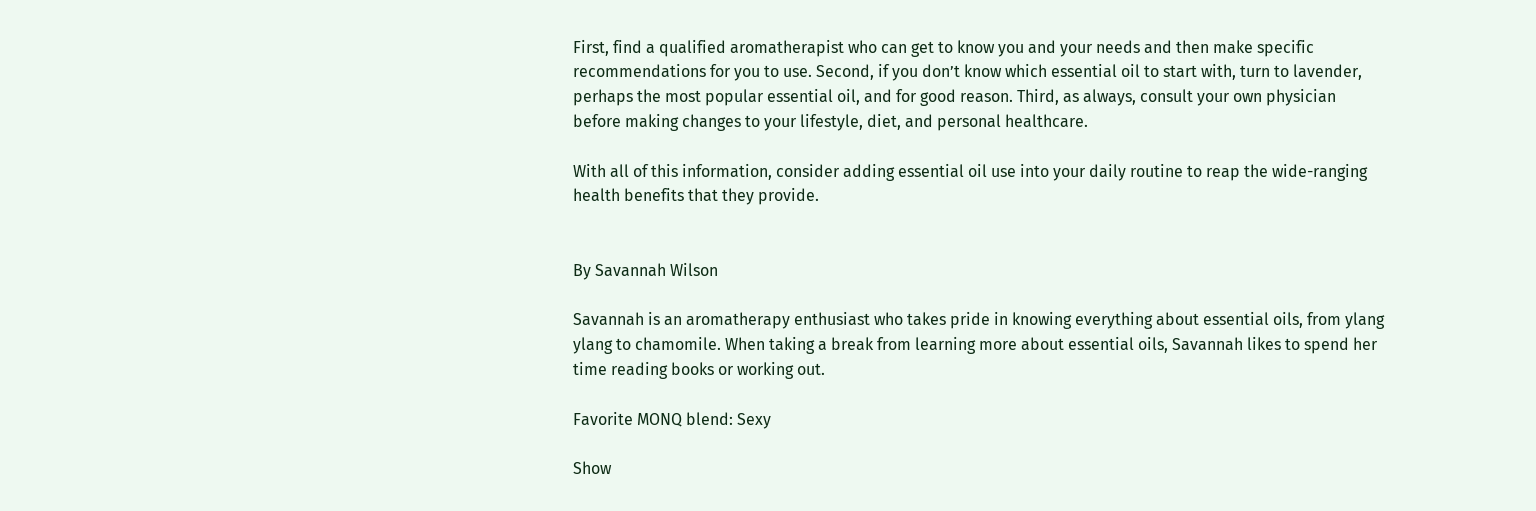First, find a qualified aromatherapist who can get to know you and your needs and then make specific recommendations for you to use. Second, if you don’t know which essential oil to start with, turn to lavender, perhaps the most popular essential oil, and for good reason. Third, as always, consult your own physician before making changes to your lifestyle, diet, and personal healthcare.

With all of this information, consider adding essential oil use into your daily routine to reap the wide-ranging health benefits that they provide.


By Savannah Wilson

Savannah is an aromatherapy enthusiast who takes pride in knowing everything about essential oils, from ylang ylang to chamomile. When taking a break from learning more about essential oils, Savannah likes to spend her time reading books or working out.

Favorite MONQ blend: Sexy

Show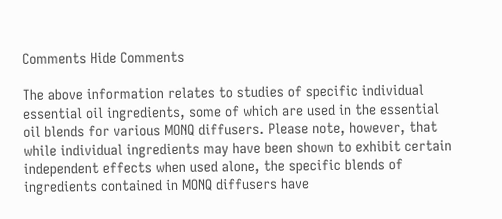Comments Hide Comments

The above information relates to studies of specific individual essential oil ingredients, some of which are used in the essential oil blends for various MONQ diffusers. Please note, however, that while individual ingredients may have been shown to exhibit certain independent effects when used alone, the specific blends of ingredients contained in MONQ diffusers have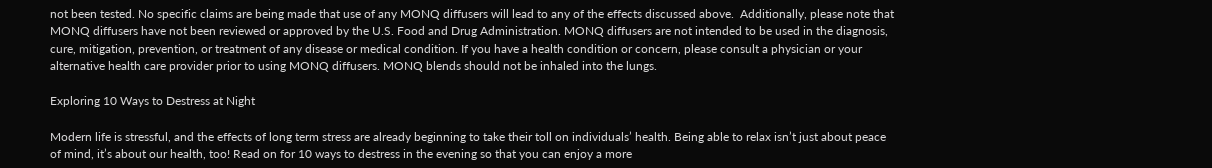not been tested. No specific claims are being made that use of any MONQ diffusers will lead to any of the effects discussed above.  Additionally, please note that MONQ diffusers have not been reviewed or approved by the U.S. Food and Drug Administration. MONQ diffusers are not intended to be used in the diagnosis, cure, mitigation, prevention, or treatment of any disease or medical condition. If you have a health condition or concern, please consult a physician or your alternative health care provider prior to using MONQ diffusers. MONQ blends should not be inhaled into the lungs.

Exploring 10 Ways to Destress at Night

Modern life is stressful, and the effects of long term stress are already beginning to take their toll on individuals’ health. Being able to relax isn’t just about peace of mind, it’s about our health, too! Read on for 10 ways to destress in the evening so that you can enjoy a more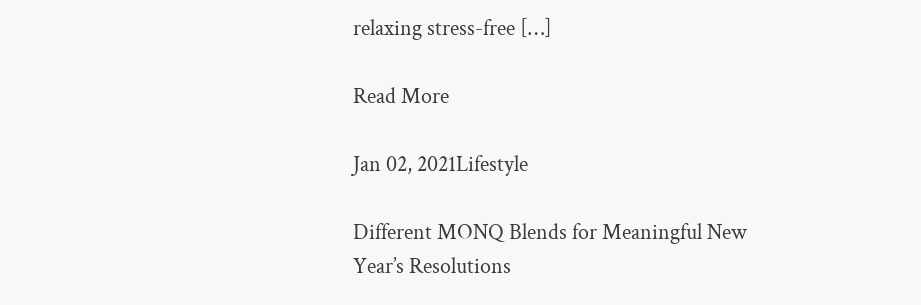relaxing stress-free […]

Read More

Jan 02, 2021Lifestyle

Different MONQ Blends for Meaningful New Year’s Resolutions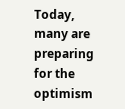Today, many are preparing for the optimism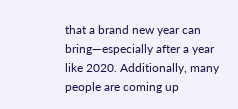that a brand new year can bring—especially after a year like 2020. Additionally, many people are coming up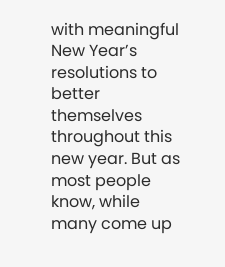with meaningful New Year’s resolutions to better themselves throughout this new year. But as most people know, while many come up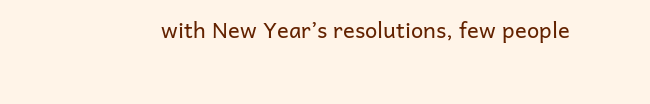with New Year’s resolutions, few people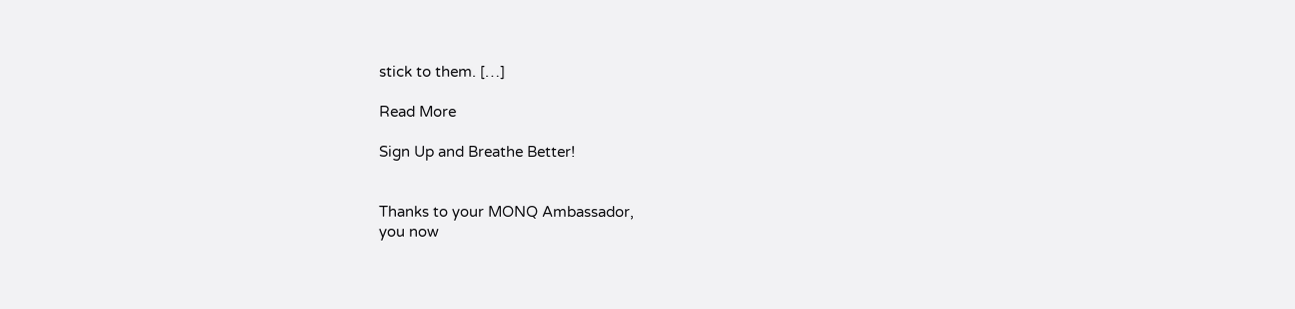stick to them. […]

Read More

Sign Up and Breathe Better!


Thanks to your MONQ Ambassador,
you now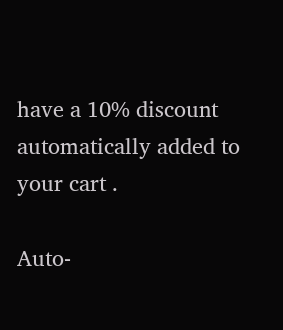have a 10% discount automatically added to your cart .

Auto-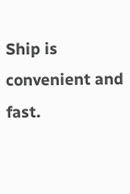Ship is convenient and fast.